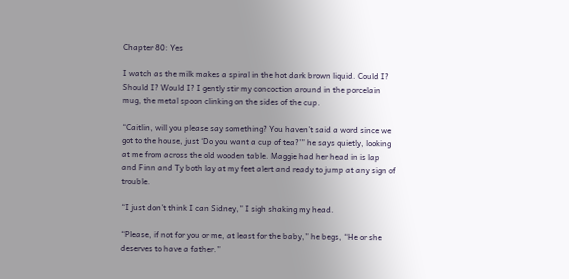Chapter 80: Yes

I watch as the milk makes a spiral in the hot dark brown liquid. Could I? Should I? Would I? I gently stir my concoction around in the porcelain mug, the metal spoon clinking on the sides of the cup.

“Caitlin, will you please say something? You haven’t said a word since we got to the house, just ‘Do you want a cup of tea?’” he says quietly, looking at me from across the old wooden table. Maggie had her head in is lap and Finn and Ty both lay at my feet alert and ready to jump at any sign of trouble.

“I just don’t think I can Sidney,” I sigh shaking my head.

“Please, if not for you or me, at least for the baby,” he begs, “He or she deserves to have a father.”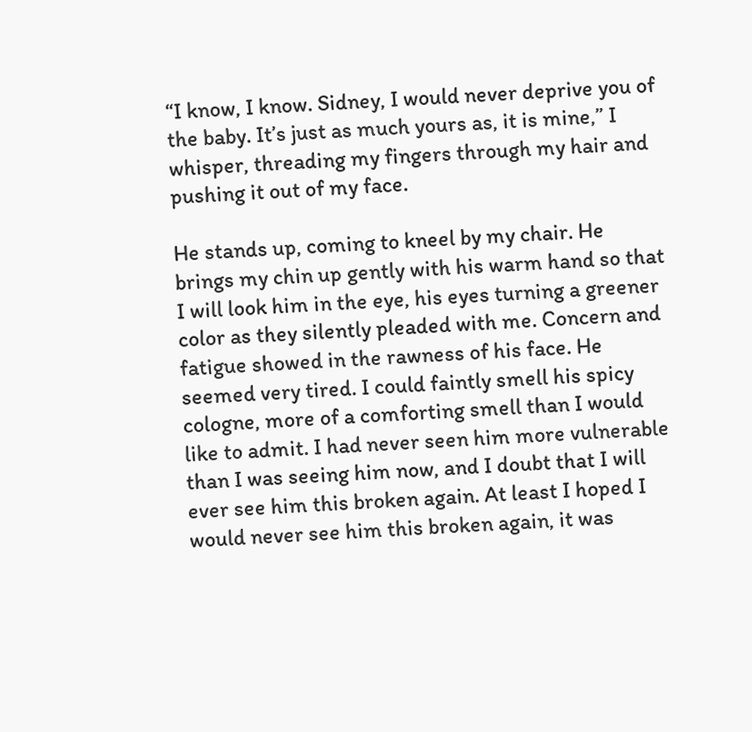“I know, I know. Sidney, I would never deprive you of the baby. It’s just as much yours as, it is mine,” I whisper, threading my fingers through my hair and pushing it out of my face.

He stands up, coming to kneel by my chair. He brings my chin up gently with his warm hand so that I will look him in the eye, his eyes turning a greener color as they silently pleaded with me. Concern and fatigue showed in the rawness of his face. He seemed very tired. I could faintly smell his spicy cologne, more of a comforting smell than I would like to admit. I had never seen him more vulnerable than I was seeing him now, and I doubt that I will ever see him this broken again. At least I hoped I would never see him this broken again, it was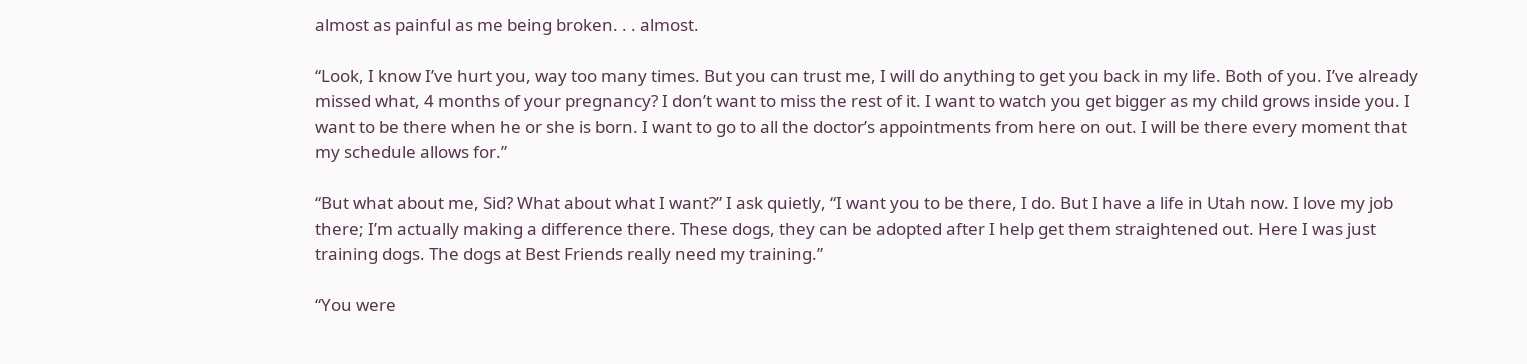almost as painful as me being broken. . . almost.

“Look, I know I’ve hurt you, way too many times. But you can trust me, I will do anything to get you back in my life. Both of you. I’ve already missed what, 4 months of your pregnancy? I don’t want to miss the rest of it. I want to watch you get bigger as my child grows inside you. I want to be there when he or she is born. I want to go to all the doctor’s appointments from here on out. I will be there every moment that my schedule allows for.”

“But what about me, Sid? What about what I want?” I ask quietly, “I want you to be there, I do. But I have a life in Utah now. I love my job there; I’m actually making a difference there. These dogs, they can be adopted after I help get them straightened out. Here I was just training dogs. The dogs at Best Friends really need my training.”

“You were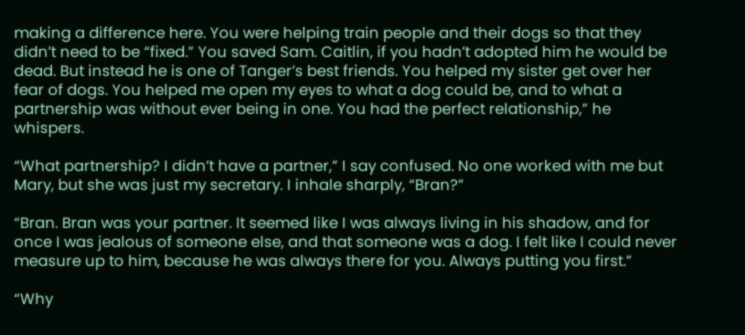making a difference here. You were helping train people and their dogs so that they didn’t need to be “fixed.” You saved Sam. Caitlin, if you hadn’t adopted him he would be dead. But instead he is one of Tanger’s best friends. You helped my sister get over her fear of dogs. You helped me open my eyes to what a dog could be, and to what a partnership was without ever being in one. You had the perfect relationship,” he whispers.

“What partnership? I didn’t have a partner,” I say confused. No one worked with me but Mary, but she was just my secretary. I inhale sharply, “Bran?”

“Bran. Bran was your partner. It seemed like I was always living in his shadow, and for once I was jealous of someone else, and that someone was a dog. I felt like I could never measure up to him, because he was always there for you. Always putting you first.”

“Why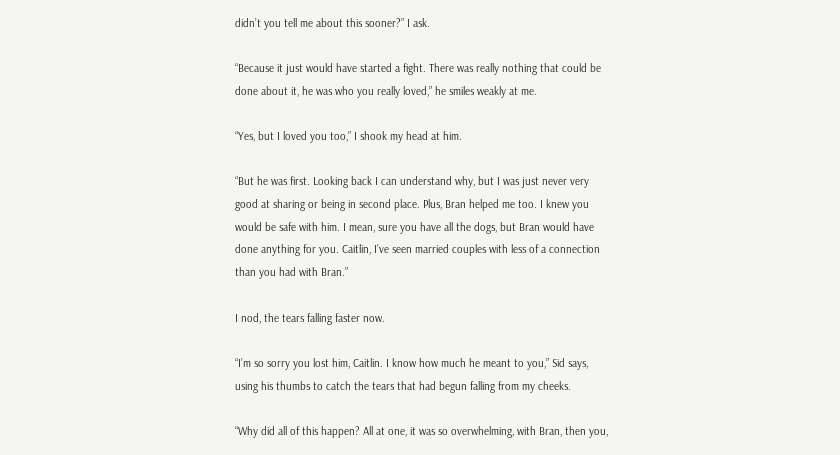didn’t you tell me about this sooner?” I ask.

“Because it just would have started a fight. There was really nothing that could be done about it, he was who you really loved,” he smiles weakly at me.

“Yes, but I loved you too,” I shook my head at him.

“But he was first. Looking back I can understand why, but I was just never very good at sharing or being in second place. Plus, Bran helped me too. I knew you would be safe with him. I mean, sure you have all the dogs, but Bran would have done anything for you. Caitlin, I’ve seen married couples with less of a connection than you had with Bran.”

I nod, the tears falling faster now.

“I’m so sorry you lost him, Caitlin. I know how much he meant to you,” Sid says, using his thumbs to catch the tears that had begun falling from my cheeks.

“Why did all of this happen? All at one, it was so overwhelming, with Bran, then you,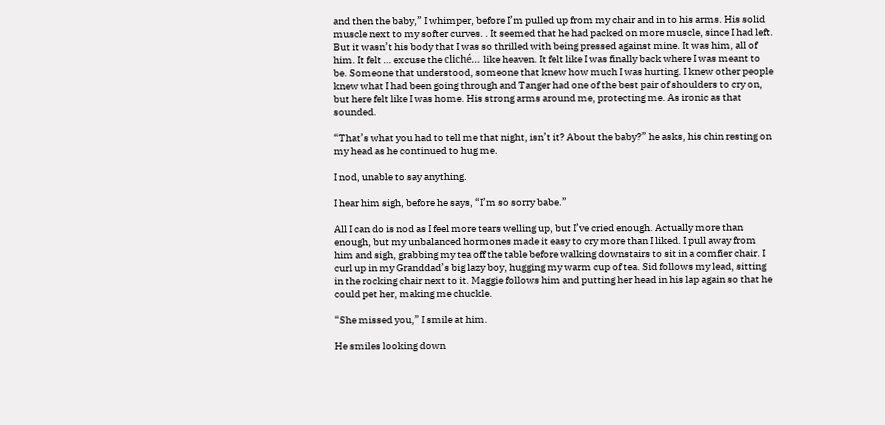and then the baby,” I whimper, before I’m pulled up from my chair and in to his arms. His solid muscle next to my softer curves. . It seemed that he had packed on more muscle, since I had left. But it wasn’t his body that I was so thrilled with being pressed against mine. It was him, all of him. It felt … excuse the cliché… like heaven. It felt like I was finally back where I was meant to be. Someone that understood, someone that knew how much I was hurting. I knew other people knew what I had been going through and Tanger had one of the best pair of shoulders to cry on, but here felt like I was home. His strong arms around me, protecting me. As ironic as that sounded.

“That’s what you had to tell me that night, isn’t it? About the baby?” he asks, his chin resting on my head as he continued to hug me.

I nod, unable to say anything.

I hear him sigh, before he says, “I’m so sorry babe.”

All I can do is nod as I feel more tears welling up, but I’ve cried enough. Actually more than enough, but my unbalanced hormones made it easy to cry more than I liked. I pull away from him and sigh, grabbing my tea off the table before walking downstairs to sit in a comfier chair. I curl up in my Granddad’s big lazy boy, hugging my warm cup of tea. Sid follows my lead, sitting in the rocking chair next to it. Maggie follows him and putting her head in his lap again so that he could pet her, making me chuckle.

“She missed you,” I smile at him.

He smiles looking down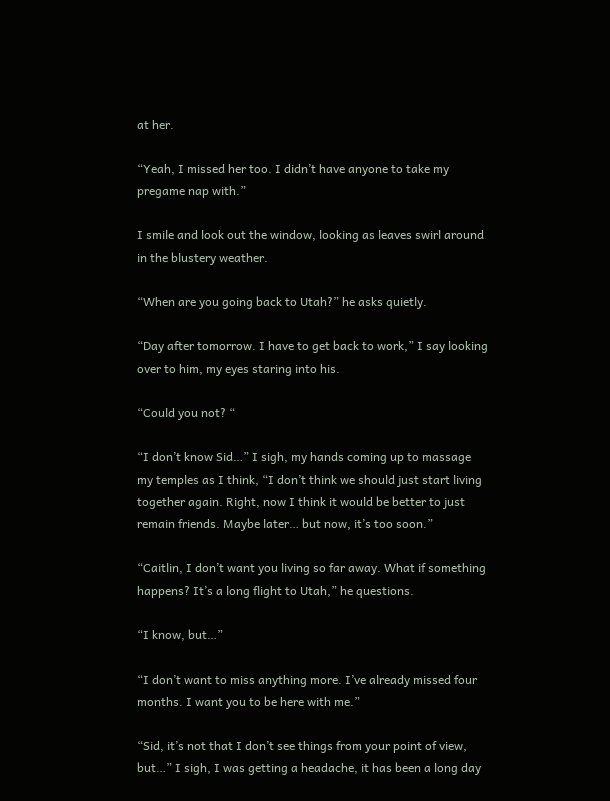at her.

“Yeah, I missed her too. I didn’t have anyone to take my pregame nap with.”

I smile and look out the window, looking as leaves swirl around in the blustery weather.

“When are you going back to Utah?” he asks quietly.

“Day after tomorrow. I have to get back to work,” I say looking over to him, my eyes staring into his.

“Could you not? “

“I don’t know Sid…” I sigh, my hands coming up to massage my temples as I think, “I don’t think we should just start living together again. Right, now I think it would be better to just remain friends. Maybe later… but now, it’s too soon.”

“Caitlin, I don’t want you living so far away. What if something happens? It’s a long flight to Utah,” he questions.

“I know, but…”

“I don’t want to miss anything more. I’ve already missed four months. I want you to be here with me.”

“Sid, it’s not that I don’t see things from your point of view, but…” I sigh, I was getting a headache, it has been a long day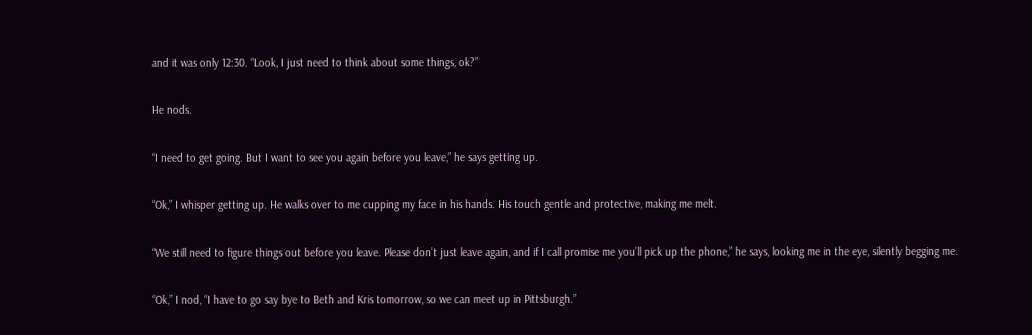and it was only 12:30. “Look, I just need to think about some things, ok?”

He nods.

“I need to get going. But I want to see you again before you leave,” he says getting up.

“Ok,” I whisper getting up. He walks over to me cupping my face in his hands. His touch gentle and protective, making me melt.

“We still need to figure things out before you leave. Please don’t just leave again, and if I call promise me you’ll pick up the phone,” he says, looking me in the eye, silently begging me.

“Ok,” I nod, “I have to go say bye to Beth and Kris tomorrow, so we can meet up in Pittsburgh.”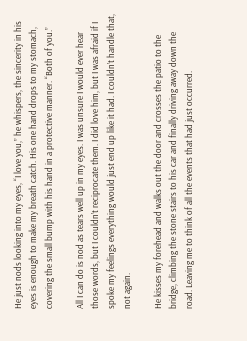He just nods looking into my eyes, “I love you,” he whispers, the sincerity in his eyes is enough to make my breath catch. His one hand drops to my stomach, covering the small bump with his hand in a protective manner. “Both of you.”

All I can do is nod as tears well up in my eyes. I was unsure I would ever hear those words, but I couldn’t reciprocate them. I did love him, but I was afraid if I spoke my feelings everything would just end up like it had. I couldn’t handle that, not again.

He kisses my forehead and walks out the door and crosses the patio to the bridge, climbing the stone stairs to his car and finally driving away down the road. Leaving me to think of all the events that had just occurred.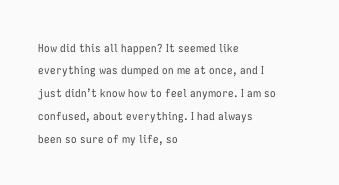How did this all happen? It seemed like everything was dumped on me at once, and I just didn’t know how to feel anymore. I am so confused, about everything. I had always been so sure of my life, so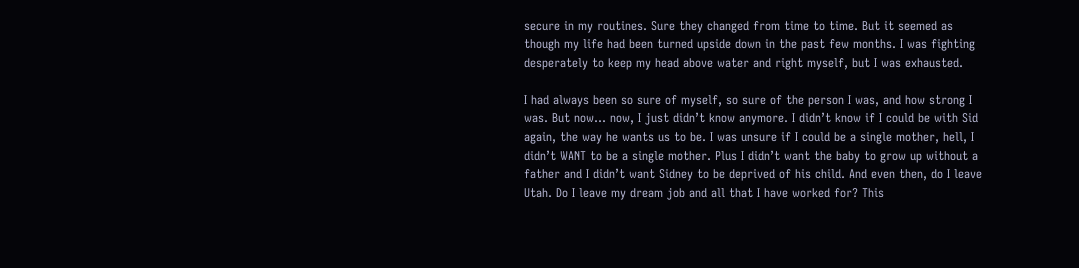secure in my routines. Sure they changed from time to time. But it seemed as though my life had been turned upside down in the past few months. I was fighting desperately to keep my head above water and right myself, but I was exhausted.

I had always been so sure of myself, so sure of the person I was, and how strong I was. But now… now, I just didn’t know anymore. I didn’t know if I could be with Sid again, the way he wants us to be. I was unsure if I could be a single mother, hell, I didn’t WANT to be a single mother. Plus I didn’t want the baby to grow up without a father and I didn’t want Sidney to be deprived of his child. And even then, do I leave Utah. Do I leave my dream job and all that I have worked for? This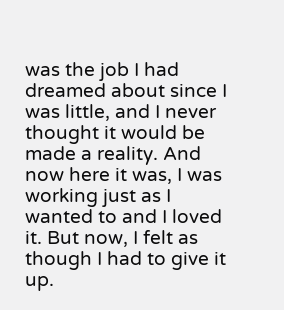was the job I had dreamed about since I was little, and I never thought it would be made a reality. And now here it was, I was working just as I wanted to and I loved it. But now, I felt as though I had to give it up.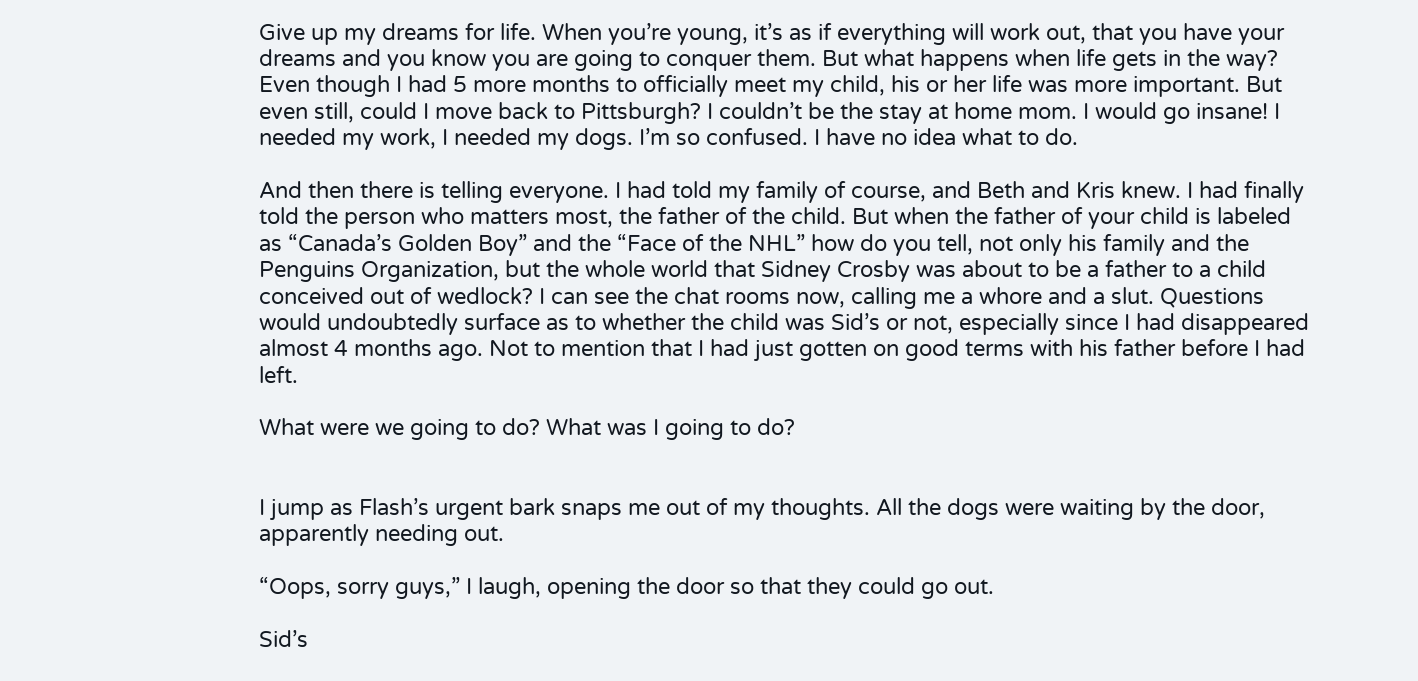Give up my dreams for life. When you’re young, it’s as if everything will work out, that you have your dreams and you know you are going to conquer them. But what happens when life gets in the way? Even though I had 5 more months to officially meet my child, his or her life was more important. But even still, could I move back to Pittsburgh? I couldn’t be the stay at home mom. I would go insane! I needed my work, I needed my dogs. I’m so confused. I have no idea what to do.

And then there is telling everyone. I had told my family of course, and Beth and Kris knew. I had finally told the person who matters most, the father of the child. But when the father of your child is labeled as “Canada’s Golden Boy” and the “Face of the NHL” how do you tell, not only his family and the Penguins Organization, but the whole world that Sidney Crosby was about to be a father to a child conceived out of wedlock? I can see the chat rooms now, calling me a whore and a slut. Questions would undoubtedly surface as to whether the child was Sid’s or not, especially since I had disappeared almost 4 months ago. Not to mention that I had just gotten on good terms with his father before I had left.

What were we going to do? What was I going to do?


I jump as Flash’s urgent bark snaps me out of my thoughts. All the dogs were waiting by the door, apparently needing out.

“Oops, sorry guys,” I laugh, opening the door so that they could go out.

Sid’s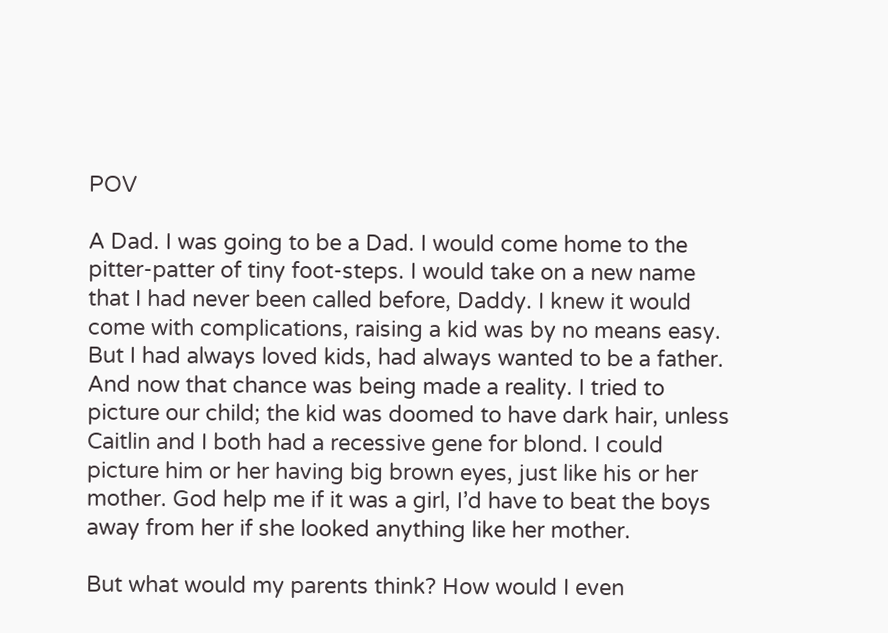POV

A Dad. I was going to be a Dad. I would come home to the pitter-patter of tiny foot-steps. I would take on a new name that I had never been called before, Daddy. I knew it would come with complications, raising a kid was by no means easy. But I had always loved kids, had always wanted to be a father. And now that chance was being made a reality. I tried to picture our child; the kid was doomed to have dark hair, unless Caitlin and I both had a recessive gene for blond. I could picture him or her having big brown eyes, just like his or her mother. God help me if it was a girl, I’d have to beat the boys away from her if she looked anything like her mother.

But what would my parents think? How would I even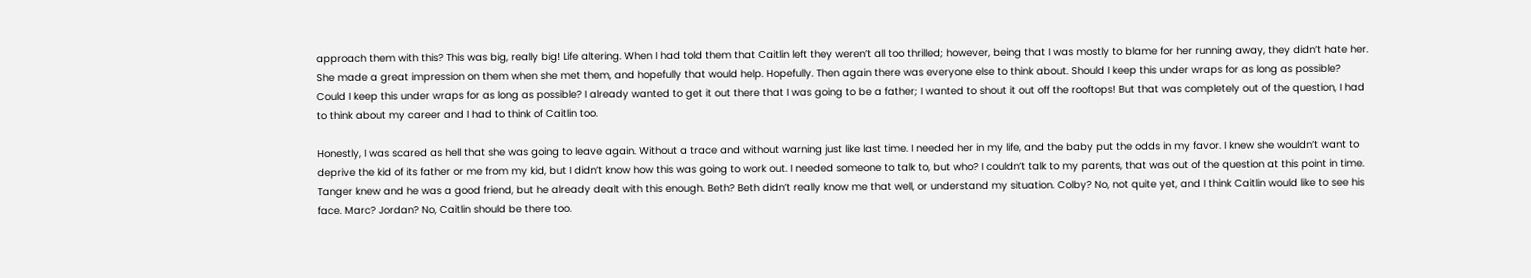approach them with this? This was big, really big! Life altering. When I had told them that Caitlin left they weren’t all too thrilled; however, being that I was mostly to blame for her running away, they didn’t hate her. She made a great impression on them when she met them, and hopefully that would help. Hopefully. Then again there was everyone else to think about. Should I keep this under wraps for as long as possible? Could I keep this under wraps for as long as possible? I already wanted to get it out there that I was going to be a father; I wanted to shout it out off the rooftops! But that was completely out of the question, I had to think about my career and I had to think of Caitlin too.

Honestly, I was scared as hell that she was going to leave again. Without a trace and without warning just like last time. I needed her in my life, and the baby put the odds in my favor. I knew she wouldn’t want to deprive the kid of its father or me from my kid, but I didn’t know how this was going to work out. I needed someone to talk to, but who? I couldn’t talk to my parents, that was out of the question at this point in time. Tanger knew and he was a good friend, but he already dealt with this enough. Beth? Beth didn’t really know me that well, or understand my situation. Colby? No, not quite yet, and I think Caitlin would like to see his face. Marc? Jordan? No, Caitlin should be there too.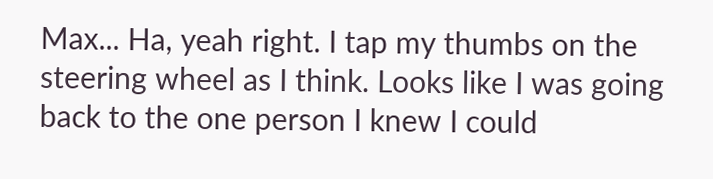Max... Ha, yeah right. I tap my thumbs on the steering wheel as I think. Looks like I was going back to the one person I knew I could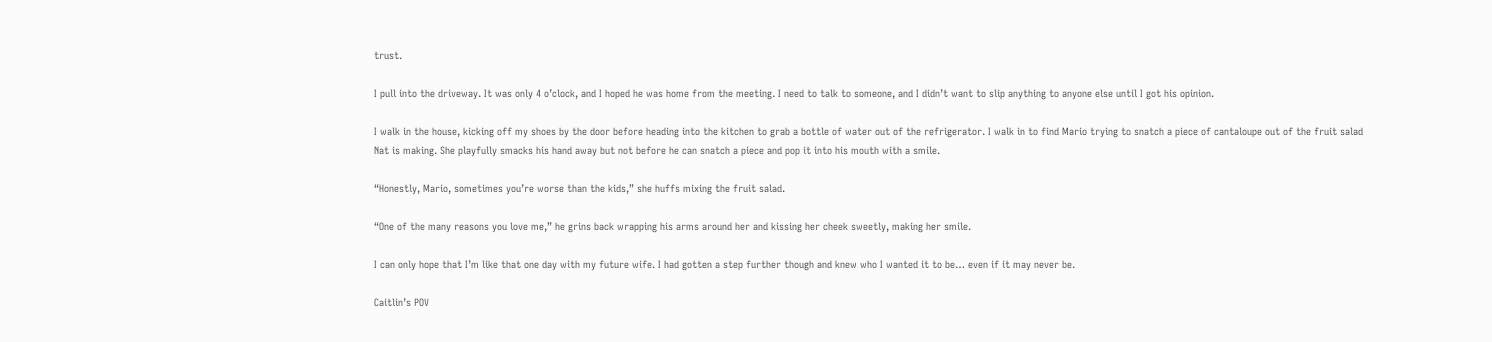trust.

I pull into the driveway. It was only 4 o’clock, and I hoped he was home from the meeting. I need to talk to someone, and I didn’t want to slip anything to anyone else until I got his opinion.

I walk in the house, kicking off my shoes by the door before heading into the kitchen to grab a bottle of water out of the refrigerator. I walk in to find Mario trying to snatch a piece of cantaloupe out of the fruit salad Nat is making. She playfully smacks his hand away but not before he can snatch a piece and pop it into his mouth with a smile.

“Honestly, Mario, sometimes you’re worse than the kids,” she huffs mixing the fruit salad.

“One of the many reasons you love me,” he grins back wrapping his arms around her and kissing her cheek sweetly, making her smile.

I can only hope that I’m like that one day with my future wife. I had gotten a step further though and knew who I wanted it to be… even if it may never be.

Caitlin’s POV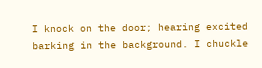I knock on the door; hearing excited barking in the background. I chuckle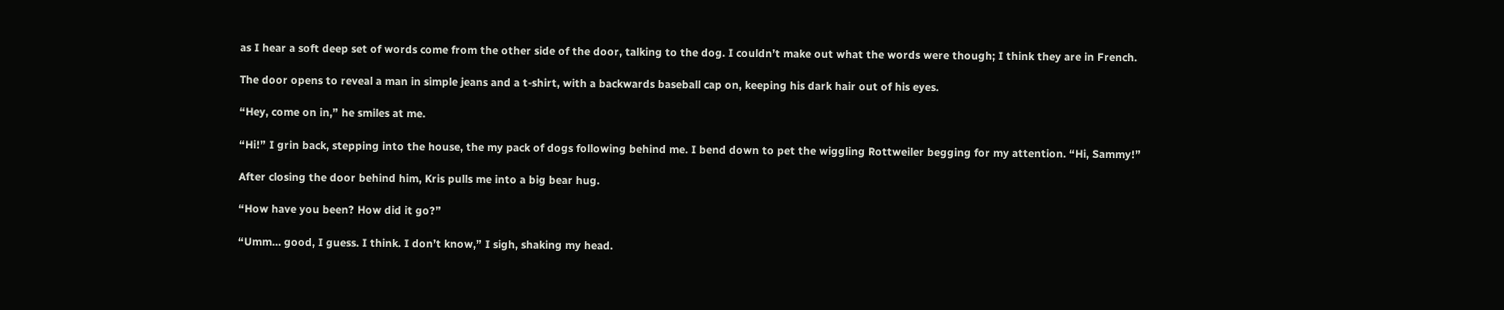as I hear a soft deep set of words come from the other side of the door, talking to the dog. I couldn’t make out what the words were though; I think they are in French.

The door opens to reveal a man in simple jeans and a t-shirt, with a backwards baseball cap on, keeping his dark hair out of his eyes.

“Hey, come on in,” he smiles at me.

“Hi!” I grin back, stepping into the house, the my pack of dogs following behind me. I bend down to pet the wiggling Rottweiler begging for my attention. “Hi, Sammy!”

After closing the door behind him, Kris pulls me into a big bear hug.

“How have you been? How did it go?”

“Umm… good, I guess. I think. I don’t know,” I sigh, shaking my head.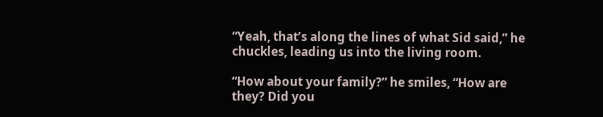“Yeah, that’s along the lines of what Sid said,” he chuckles, leading us into the living room.

“How about your family?” he smiles, “How are they? Did you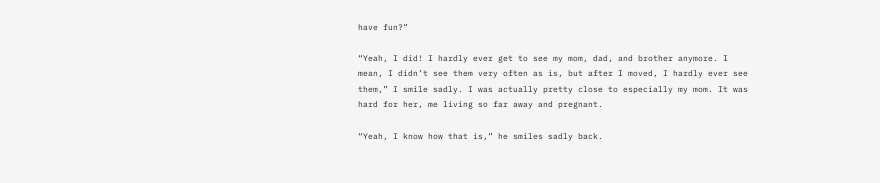have fun?”

“Yeah, I did! I hardly ever get to see my mom, dad, and brother anymore. I mean, I didn’t see them very often as is, but after I moved, I hardly ever see them,” I smile sadly. I was actually pretty close to especially my mom. It was hard for her, me living so far away and pregnant.

“Yeah, I know how that is,” he smiles sadly back.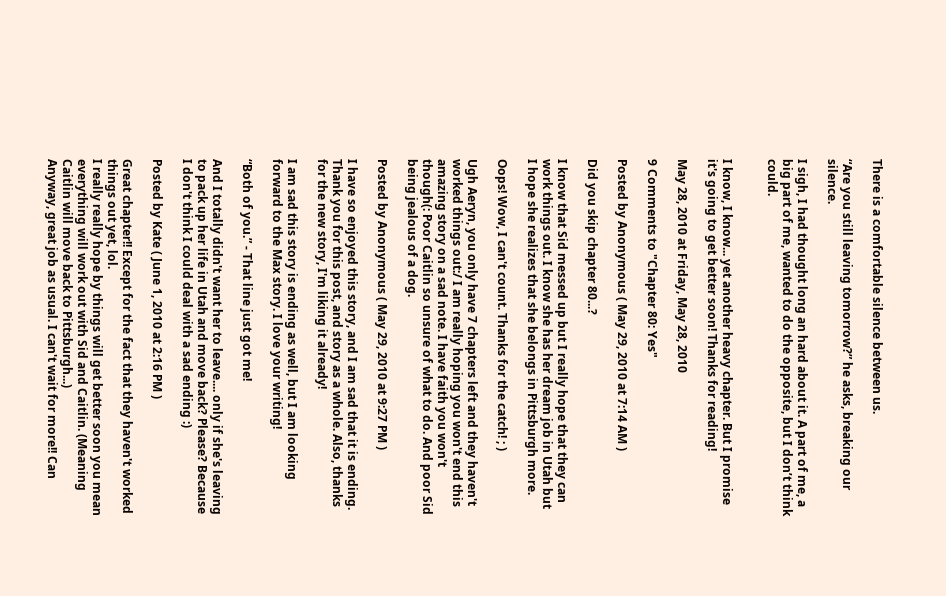There is a comfortable silence between us.

“Are you still leaving tomorrow?” he asks, breaking our silence.

I sigh, I had thought long an hard about it. A part of me, a big part of me, wanted to do the opposite, but I don’t think could.


I know, I know... yet another heavy chapter. But I promise it's going to get better soon! Thanks for reading!

May 28, 2010 at Friday, May 28, 2010

9 Comments to "Chapter 80: Yes"

Posted by Anonymous ( May 29, 2010 at 7:14 AM )

Did you skip chapter 80...?

I know that Sid messed up but I really hope that they can work things out. I know she has her dream job in Utah but I hope she realizes that she belongs in Pittsburgh more.

Oops! Wow, I can't count. Thanks for the catch! ; )

Ugh Aeryn, you only have 7 chapters left and they haven't worked things out:/ I am really hoping you won't end this amazing story on a sad note. I have faith you won't though(: Poor Caitlin so unsure of what to do. And poor Sid being jealous of a dog.

Posted by Anonymous ( May 29, 2010 at 9:27 PM )

I have so enjoyed this story, and I am sad that it is ending. Thank you for this post, and story as a whole. Also, thanks for the new story, I'm liking it already!

I am sad this story is ending as well, but I am looking forward to the Max story. I love your writing!

“Both of you.” - That line just got me!

And I totally didn't want her to leave.... only if she's leaving to pack up her life in Utah and move back? Please? Because I don't think I could deal with a sad ending :)

Posted by Kate ( June 1, 2010 at 2:16 PM )

Great chapter!! Except for the fact that they haven't worked things out yet, lol.
I really really hope by things will get better soon you mean everything will work out with Sid and Caitlin. (Meaning Caitlin will move back to Pittsburgh...)
Anyway, great job as usual. I can't wait for more!! Can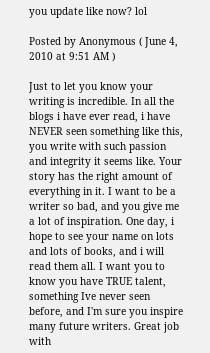you update like now? lol

Posted by Anonymous ( June 4, 2010 at 9:51 AM )

Just to let you know your writing is incredible. In all the blogs i have ever read, i have NEVER seen something like this, you write with such passion and integrity it seems like. Your story has the right amount of everything in it. I want to be a writer so bad, and you give me a lot of inspiration. One day, i hope to see your name on lots and lots of books, and i will read them all. I want you to know you have TRUE talent, something Ive never seen before, and I'm sure you inspire many future writers. Great job with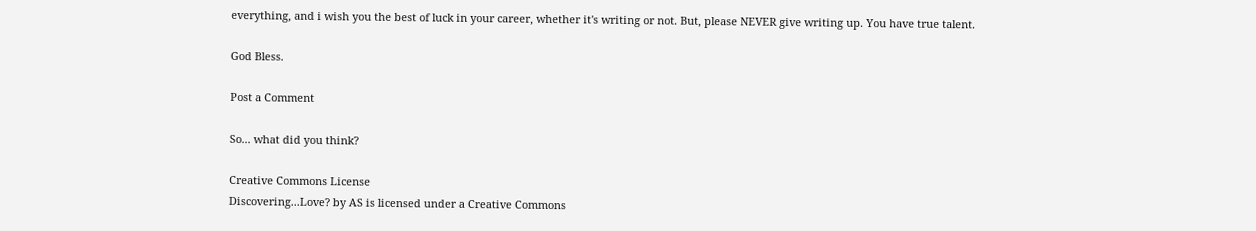everything, and i wish you the best of luck in your career, whether it's writing or not. But, please NEVER give writing up. You have true talent.

God Bless.

Post a Comment

So... what did you think?

Creative Commons License
Discovering...Love? by AS is licensed under a Creative Commons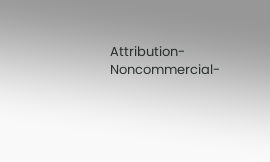Attribution-Noncommercial-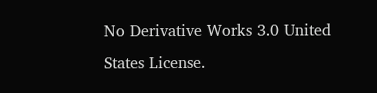No Derivative Works 3.0 United States License.